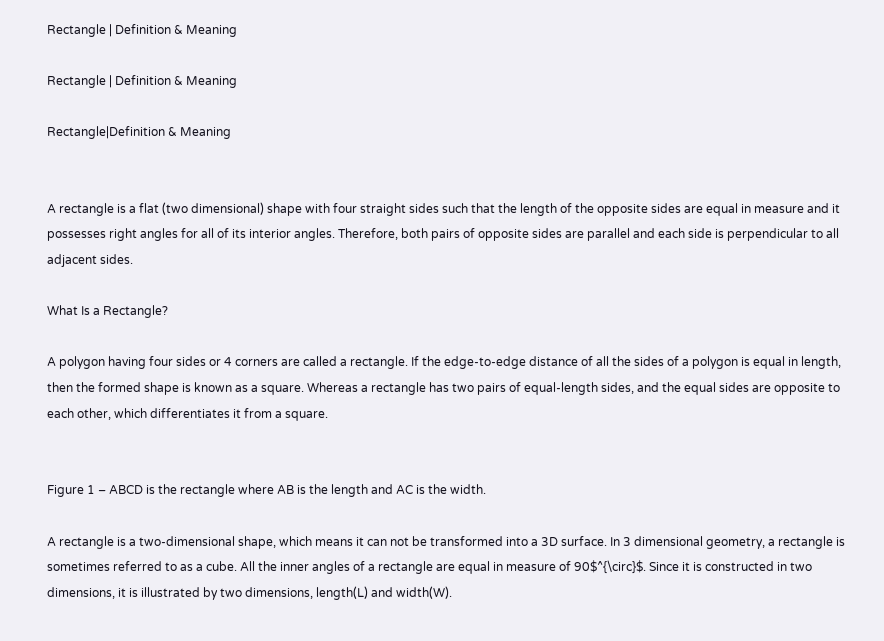Rectangle | Definition & Meaning

Rectangle | Definition & Meaning

Rectangle|Definition & Meaning


A rectangle is a flat (two dimensional) shape with four straight sides such that the length of the opposite sides are equal in measure and it possesses right angles for all of its interior angles. Therefore, both pairs of opposite sides are parallel and each side is perpendicular to all adjacent sides.

What Is a Rectangle?

A polygon having four sides or 4 corners are called a rectangle. If the edge-to-edge distance of all the sides of a polygon is equal in length, then the formed shape is known as a square. Whereas a rectangle has two pairs of equal-length sides, and the equal sides are opposite to each other, which differentiates it from a square.


Figure 1 – ABCD is the rectangle where AB is the length and AC is the width.

A rectangle is a two-dimensional shape, which means it can not be transformed into a 3D surface. In 3 dimensional geometry, a rectangle is sometimes referred to as a cube. All the inner angles of a rectangle are equal in measure of 90$^{\circ}$. Since it is constructed in two dimensions, it is illustrated by two dimensions, length(L) and width(W).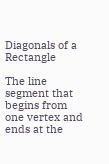Diagonals of a Rectangle

The line segment that begins from one vertex and ends at the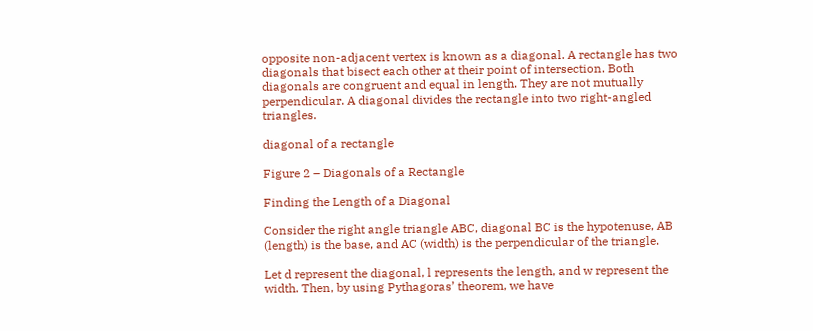opposite non-adjacent vertex is known as a diagonal. A rectangle has two diagonals that bisect each other at their point of intersection. Both diagonals are congruent and equal in length. They are not mutually perpendicular. A diagonal divides the rectangle into two right-angled triangles.

diagonal of a rectangle

Figure 2 – Diagonals of a Rectangle

Finding the Length of a Diagonal

Consider the right angle triangle ABC, diagonal BC is the hypotenuse, AB (length) is the base, and AC (width) is the perpendicular of the triangle.

Let d represent the diagonal, l represents the length, and w represent the width. Then, by using Pythagoras’ theorem, we have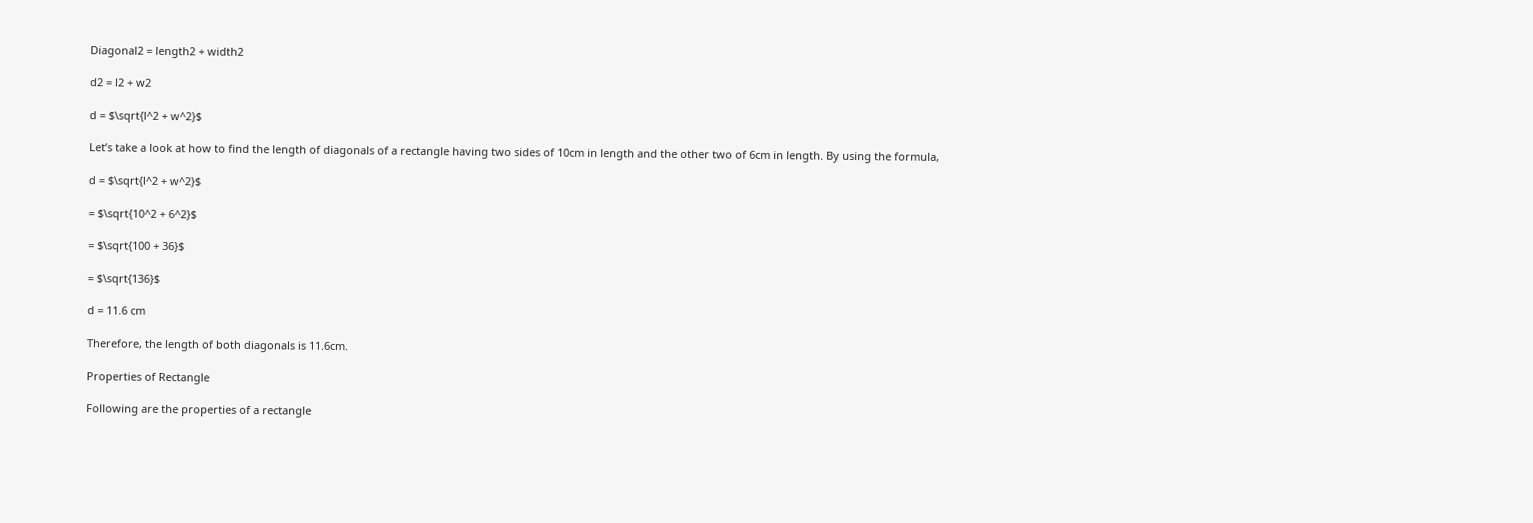Diagonal2 = length2 + width2

d2 = l2 + w2

d = $\sqrt{l^2 + w^2}$

Let’s take a look at how to find the length of diagonals of a rectangle having two sides of 10cm in length and the other two of 6cm in length. By using the formula,

d = $\sqrt{l^2 + w^2}$

= $\sqrt{10^2 + 6^2}$

= $\sqrt{100 + 36}$

= $\sqrt{136}$

d = 11.6 cm

Therefore, the length of both diagonals is 11.6cm.

Properties of Rectangle

Following are the properties of a rectangle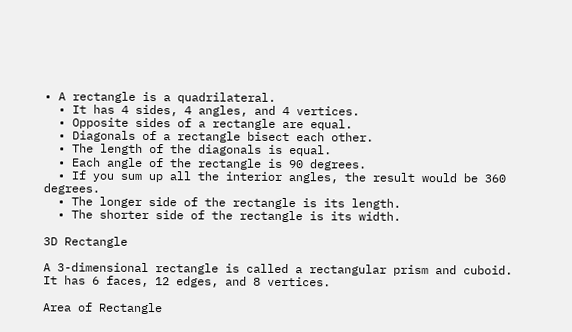• A rectangle is a quadrilateral.
  • It has 4 sides, 4 angles, and 4 vertices.
  • Opposite sides of a rectangle are equal.
  • Diagonals of a rectangle bisect each other.
  • The length of the diagonals is equal.
  • Each angle of the rectangle is 90 degrees.
  • If you sum up all the interior angles, the result would be 360 degrees.
  • The longer side of the rectangle is its length.
  • The shorter side of the rectangle is its width.

3D Rectangle

A 3-dimensional rectangle is called a rectangular prism and cuboid. It has 6 faces, 12 edges, and 8 vertices.

Area of Rectangle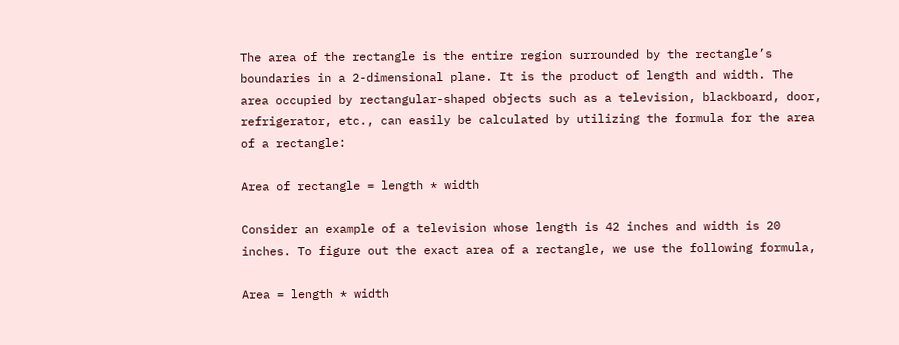The area of the rectangle is the entire region surrounded by the rectangle’s boundaries in a 2-dimensional plane. It is the product of length and width. The area occupied by rectangular-shaped objects such as a television, blackboard, door, refrigerator, etc., can easily be calculated by utilizing the formula for the area of a rectangle:

Area of rectangle = length * width

Consider an example of a television whose length is 42 inches and width is 20 inches. To figure out the exact area of a rectangle, we use the following formula,

Area = length * width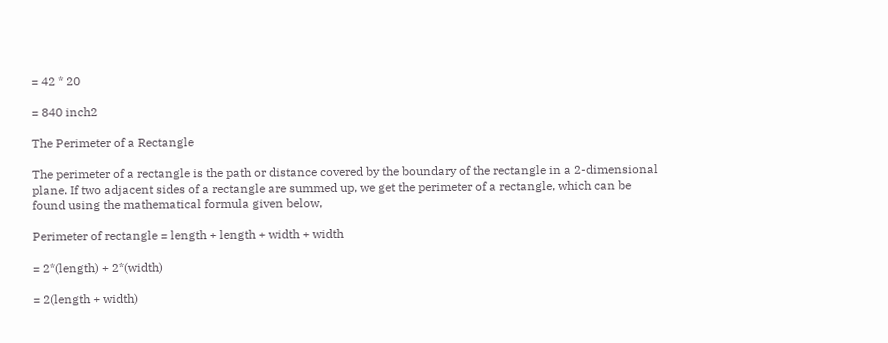= 42 * 20

= 840 inch2

The Perimeter of a Rectangle

The perimeter of a rectangle is the path or distance covered by the boundary of the rectangle in a 2-dimensional plane. If two adjacent sides of a rectangle are summed up, we get the perimeter of a rectangle, which can be found using the mathematical formula given below,

Perimeter of rectangle = length + length + width + width

= 2*(length) + 2*(width)

= 2(length + width)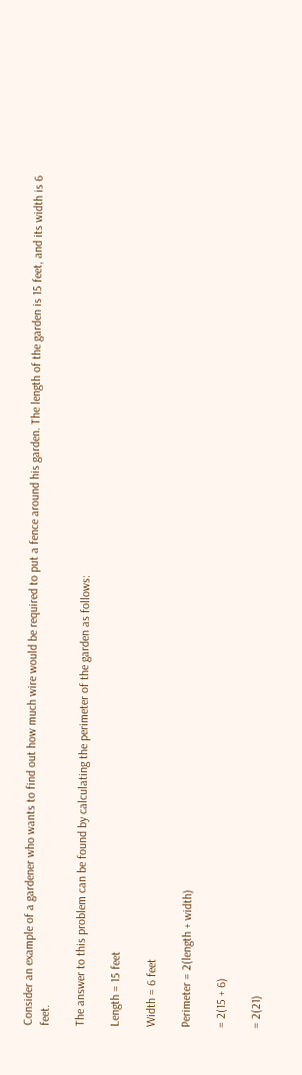Consider an example of a gardener who wants to find out how much wire would be required to put a fence around his garden. The length of the garden is 15 feet, and its width is 6 feet.

The answer to this problem can be found by calculating the perimeter of the garden as follows:

Length = 15 feet

Width = 6 feet

Perimeter = 2(length + width)

= 2(15 + 6)

= 2(21)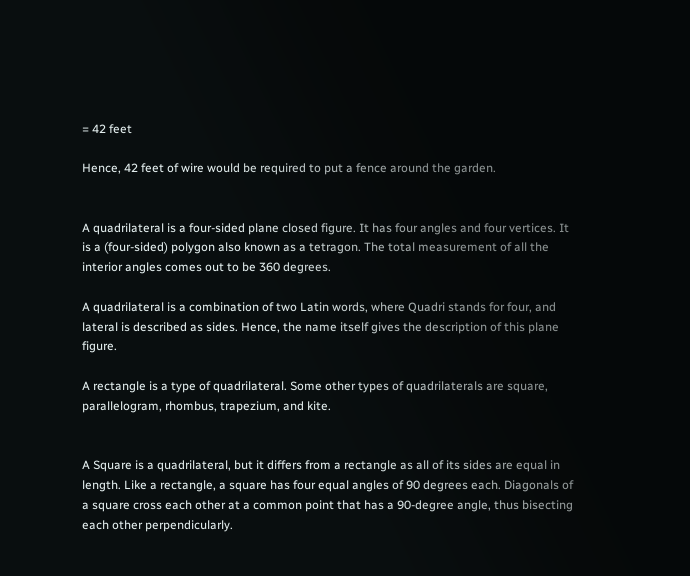= 42 feet

Hence, 42 feet of wire would be required to put a fence around the garden.


A quadrilateral is a four-sided plane closed figure. It has four angles and four vertices. It is a (four-sided) polygon also known as a tetragon. The total measurement of all the interior angles comes out to be 360 degrees.

A quadrilateral is a combination of two Latin words, where Quadri stands for four, and lateral is described as sides. Hence, the name itself gives the description of this plane figure.

A rectangle is a type of quadrilateral. Some other types of quadrilaterals are square, parallelogram, rhombus, trapezium, and kite.


A Square is a quadrilateral, but it differs from a rectangle as all of its sides are equal in length. Like a rectangle, a square has four equal angles of 90 degrees each. Diagonals of a square cross each other at a common point that has a 90-degree angle, thus bisecting each other perpendicularly.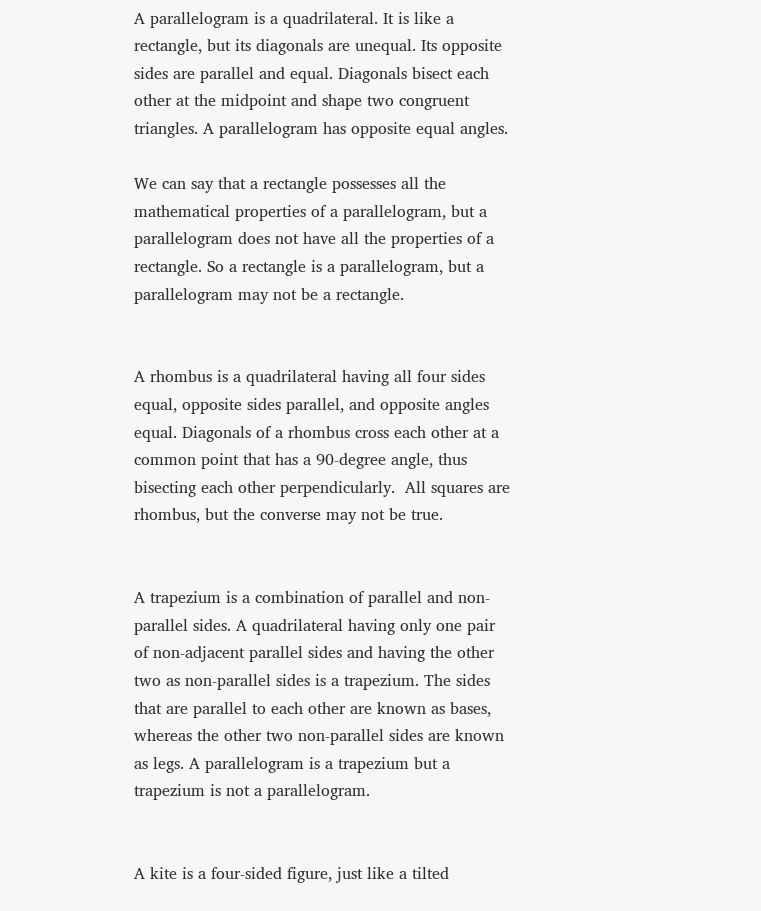A parallelogram is a quadrilateral. It is like a rectangle, but its diagonals are unequal. Its opposite sides are parallel and equal. Diagonals bisect each other at the midpoint and shape two congruent triangles. A parallelogram has opposite equal angles.

We can say that a rectangle possesses all the mathematical properties of a parallelogram, but a parallelogram does not have all the properties of a rectangle. So a rectangle is a parallelogram, but a parallelogram may not be a rectangle.


A rhombus is a quadrilateral having all four sides equal, opposite sides parallel, and opposite angles equal. Diagonals of a rhombus cross each other at a common point that has a 90-degree angle, thus bisecting each other perpendicularly.  All squares are rhombus, but the converse may not be true.


A trapezium is a combination of parallel and non-parallel sides. A quadrilateral having only one pair of non-adjacent parallel sides and having the other two as non-parallel sides is a trapezium. The sides that are parallel to each other are known as bases, whereas the other two non-parallel sides are known as legs. A parallelogram is a trapezium but a trapezium is not a parallelogram.


A kite is a four-sided figure, just like a tilted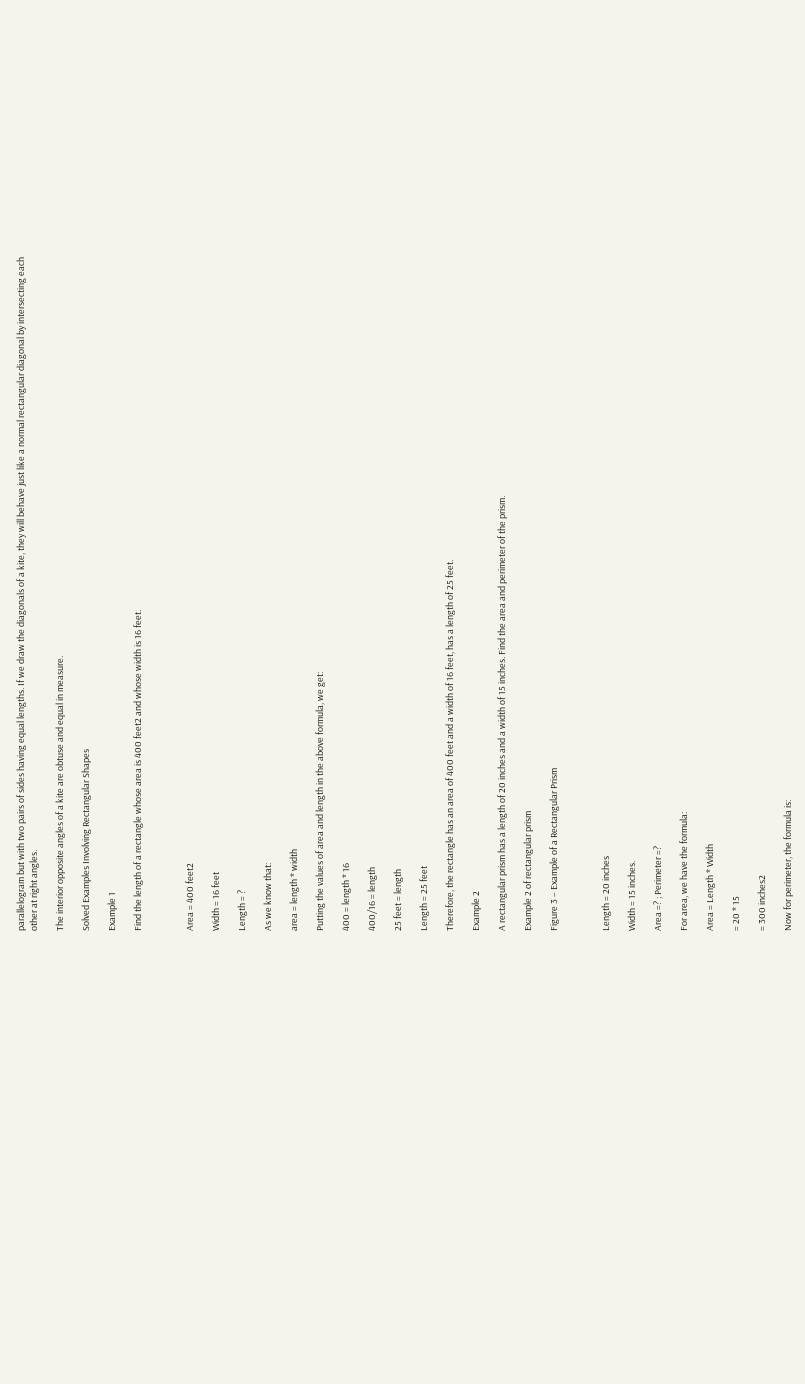parallelogram but with two pairs of sides having equal lengths. If we draw the diagonals of a kite, they will behave just like a normal rectangular diagonal by intersecting each other at right angles.

The interior opposite angles of a kite are obtuse and equal in measure.

Solved Examples Involving Rectangular Shapes

Example 1

Find the length of a rectangle whose area is 400 feet2 and whose width is 16 feet.



Area = 400 feet2

Width = 16 feet

Length = ?

As we know that:

area = length * width

Putting the values of area and length in the above formula, we get:

400 = length * 16

400/16 = length

25 feet = length

Length = 25 feet

Therefore, the rectangle has an area of 400 feet and a width of 16 feet, has a length of 25 feet.

Example 2

A rectangular prism has a length of 20 inches and a width of 15 inches. Find the area and perimeter of the prism.

Example 2 of rectangular prism

Figure 3 – Example of a Rectangular Prism



Length = 20 inches

Width = 15 inches.

Area =? ; Perimeter =?

For area, we have the formula:

Area = Length * Width

= 20 * 15

= 300 inches2

Now for perimeter, the formula is: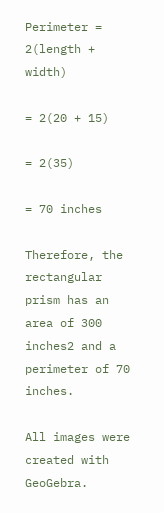Perimeter = 2(length + width)

= 2(20 + 15)

= 2(35)

= 70 inches

Therefore, the rectangular prism has an area of 300 inches2 and a perimeter of 70 inches.

All images were created with GeoGebra.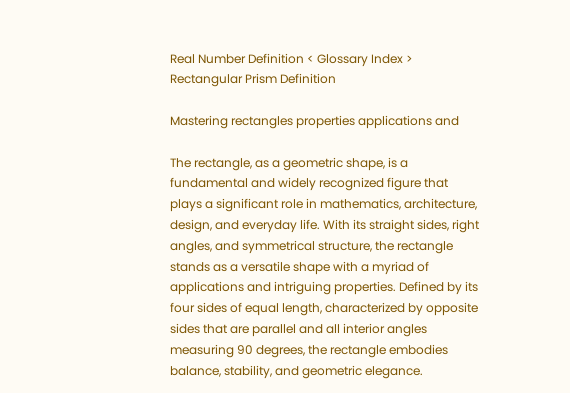Real Number Definition < Glossary Index > Rectangular Prism Definition

Mastering rectangles properties applications and

The rectangle, as a geometric shape, is a fundamental and widely recognized figure that plays a significant role in mathematics, architecture, design, and everyday life. With its straight sides, right angles, and symmetrical structure, the rectangle stands as a versatile shape with a myriad of applications and intriguing properties. Defined by its four sides of equal length, characterized by opposite sides that are parallel and all interior angles measuring 90 degrees, the rectangle embodies balance, stability, and geometric elegance.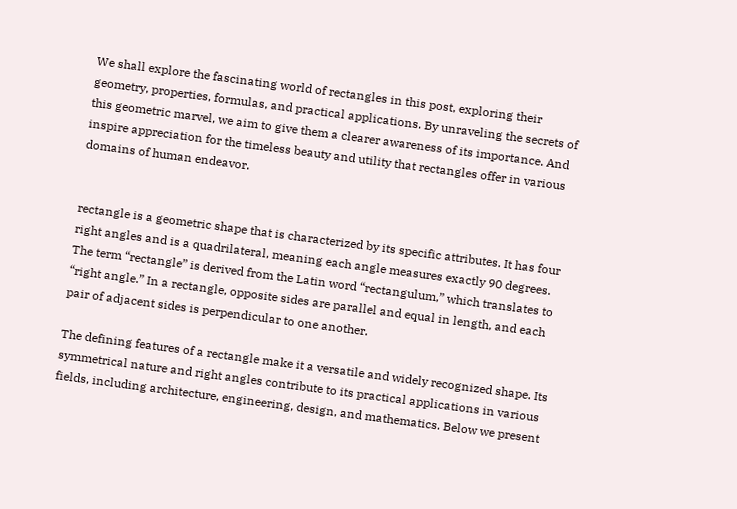We shall explore the fascinating world of rectangles in this post, exploring their geometry, properties, formulas, and practical applications. By unraveling the secrets of this geometric marvel, we aim to give them a clearer awareness of its importance. And inspire appreciation for the timeless beauty and utility that rectangles offer in various domains of human endeavor.


rectangle is a geometric shape that is characterized by its specific attributes. It has four right angles and is a quadrilateral, meaning each angle measures exactly 90 degrees. The term “rectangle” is derived from the Latin word “rectangulum,” which translates to “right angle.” In a rectangle, opposite sides are parallel and equal in length, and each pair of adjacent sides is perpendicular to one another.

The defining features of a rectangle make it a versatile and widely recognized shape. Its symmetrical nature and right angles contribute to its practical applications in various fields, including architecture, engineering, design, and mathematics. Below we present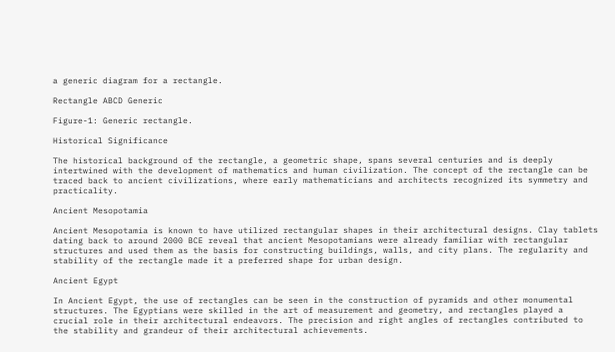a generic diagram for a rectangle.

Rectangle ABCD Generic

Figure-1: Generic rectangle.

Historical Significance

The historical background of the rectangle, a geometric shape, spans several centuries and is deeply intertwined with the development of mathematics and human civilization. The concept of the rectangle can be traced back to ancient civilizations, where early mathematicians and architects recognized its symmetry and practicality.

Ancient Mesopotamia

Ancient Mesopotamia is known to have utilized rectangular shapes in their architectural designs. Clay tablets dating back to around 2000 BCE reveal that ancient Mesopotamians were already familiar with rectangular structures and used them as the basis for constructing buildings, walls, and city plans. The regularity and stability of the rectangle made it a preferred shape for urban design.

Ancient Egypt

In Ancient Egypt, the use of rectangles can be seen in the construction of pyramids and other monumental structures. The Egyptians were skilled in the art of measurement and geometry, and rectangles played a crucial role in their architectural endeavors. The precision and right angles of rectangles contributed to the stability and grandeur of their architectural achievements.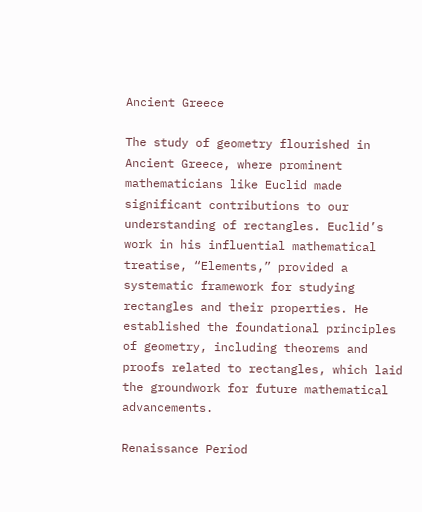Ancient Greece

The study of geometry flourished in Ancient Greece, where prominent mathematicians like Euclid made significant contributions to our understanding of rectangles. Euclid’s work in his influential mathematical treatise, “Elements,” provided a systematic framework for studying rectangles and their properties. He established the foundational principles of geometry, including theorems and proofs related to rectangles, which laid the groundwork for future mathematical advancements.

Renaissance Period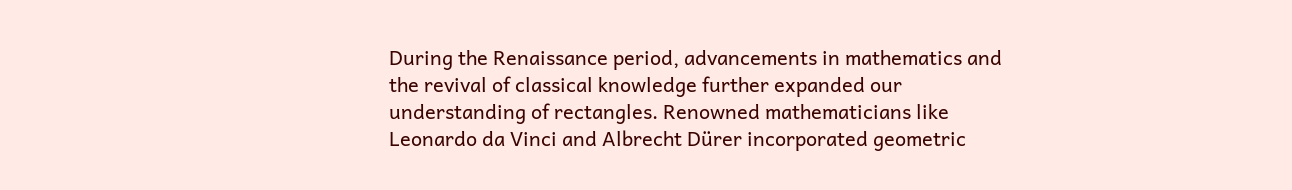During the Renaissance period, advancements in mathematics and the revival of classical knowledge further expanded our understanding of rectangles. Renowned mathematicians like Leonardo da Vinci and Albrecht Dürer incorporated geometric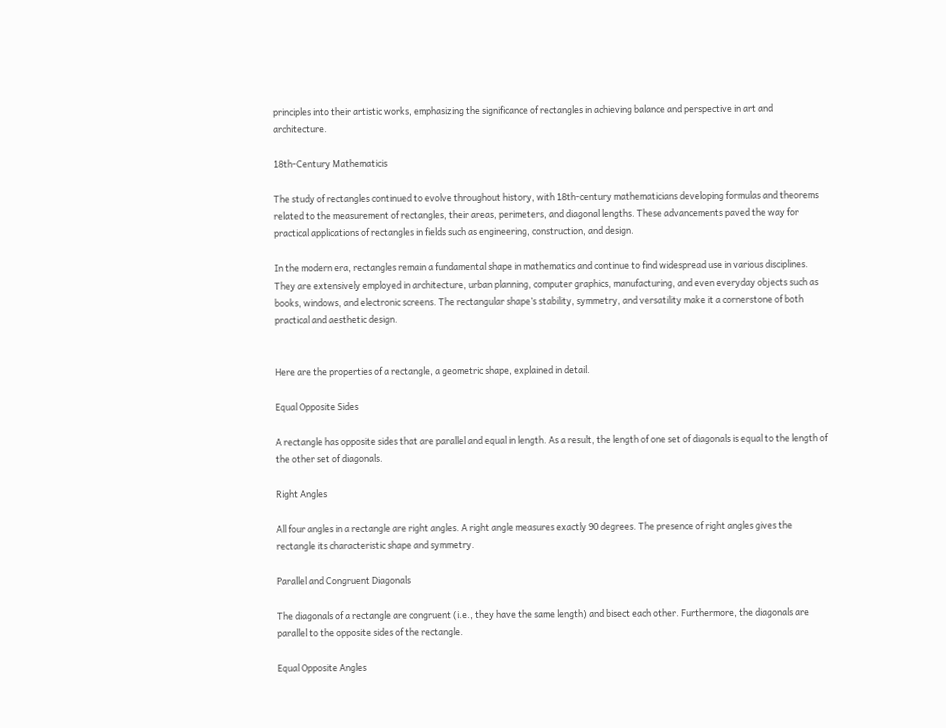principles into their artistic works, emphasizing the significance of rectangles in achieving balance and perspective in art and architecture.

18th-Century Mathematicis

The study of rectangles continued to evolve throughout history, with 18th-century mathematicians developing formulas and theorems related to the measurement of rectangles, their areas, perimeters, and diagonal lengths. These advancements paved the way for practical applications of rectangles in fields such as engineering, construction, and design.

In the modern era, rectangles remain a fundamental shape in mathematics and continue to find widespread use in various disciplines. They are extensively employed in architecture, urban planning, computer graphics, manufacturing, and even everyday objects such as books, windows, and electronic screens. The rectangular shape’s stability, symmetry, and versatility make it a cornerstone of both practical and aesthetic design.


Here are the properties of a rectangle, a geometric shape, explained in detail.

Equal Opposite Sides

A rectangle has opposite sides that are parallel and equal in length. As a result, the length of one set of diagonals is equal to the length of the other set of diagonals.

Right Angles

All four angles in a rectangle are right angles. A right angle measures exactly 90 degrees. The presence of right angles gives the rectangle its characteristic shape and symmetry.

Parallel and Congruent Diagonals

The diagonals of a rectangle are congruent (i.e., they have the same length) and bisect each other. Furthermore, the diagonals are parallel to the opposite sides of the rectangle.

Equal Opposite Angles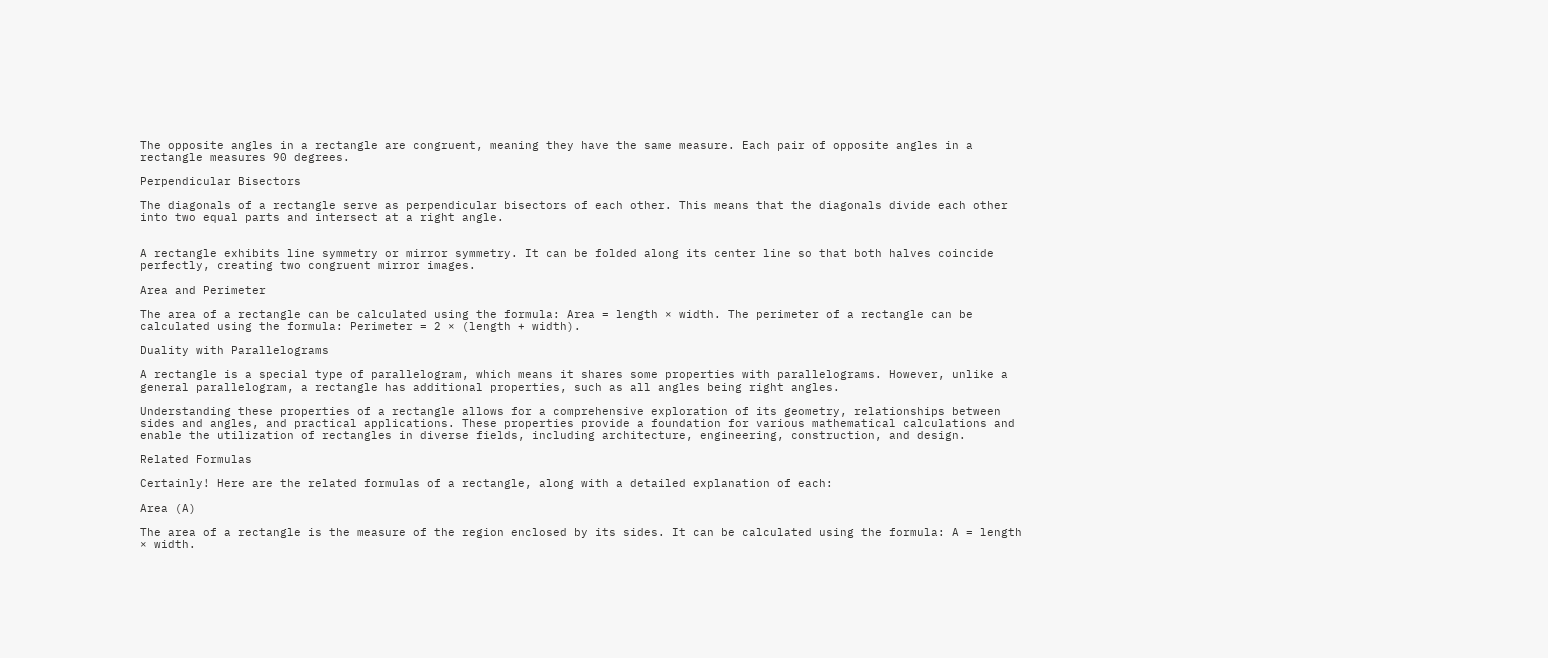The opposite angles in a rectangle are congruent, meaning they have the same measure. Each pair of opposite angles in a rectangle measures 90 degrees.

Perpendicular Bisectors

The diagonals of a rectangle serve as perpendicular bisectors of each other. This means that the diagonals divide each other into two equal parts and intersect at a right angle.


A rectangle exhibits line symmetry or mirror symmetry. It can be folded along its center line so that both halves coincide perfectly, creating two congruent mirror images.

Area and Perimeter

The area of a rectangle can be calculated using the formula: Area = length × width. The perimeter of a rectangle can be calculated using the formula: Perimeter = 2 × (length + width).

Duality with Parallelograms

A rectangle is a special type of parallelogram, which means it shares some properties with parallelograms. However, unlike a general parallelogram, a rectangle has additional properties, such as all angles being right angles.

Understanding these properties of a rectangle allows for a comprehensive exploration of its geometry, relationships between sides and angles, and practical applications. These properties provide a foundation for various mathematical calculations and enable the utilization of rectangles in diverse fields, including architecture, engineering, construction, and design.

Related Formulas

Certainly! Here are the related formulas of a rectangle, along with a detailed explanation of each:

Area (A)

The area of a rectangle is the measure of the region enclosed by its sides. It can be calculated using the formula: A = length × width.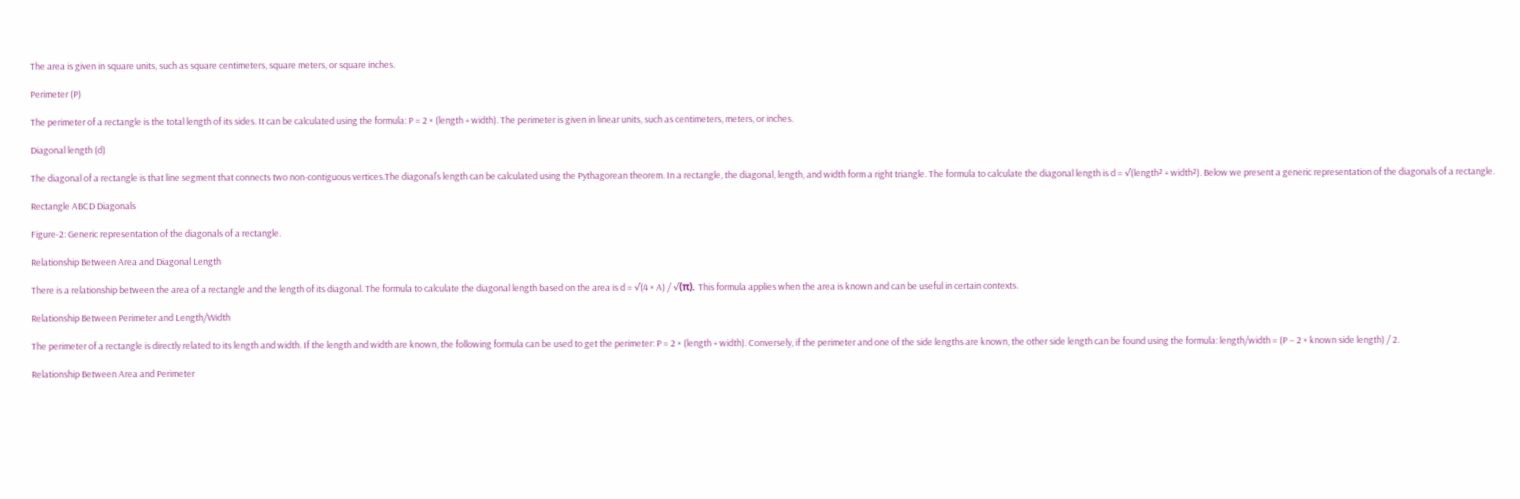The area is given in square units, such as square centimeters, square meters, or square inches.

Perimeter (P)

The perimeter of a rectangle is the total length of its sides. It can be calculated using the formula: P = 2 × (length + width). The perimeter is given in linear units, such as centimeters, meters, or inches.

Diagonal length (d)

The diagonal of a rectangle is that line segment that connects two non-contiguous vertices.The diagonal’s length can be calculated using the Pythagorean theorem. In a rectangle, the diagonal, length, and width form a right triangle. The formula to calculate the diagonal length is d = √(length² + width²). Below we present a generic representation of the diagonals of a rectangle.

Rectangle ABCD Diagonals

Figure-2: Generic representation of the diagonals of a rectangle.

Relationship Between Area and Diagonal Length

There is a relationship between the area of a rectangle and the length of its diagonal. The formula to calculate the diagonal length based on the area is d = √(4 × A) / √(π). This formula applies when the area is known and can be useful in certain contexts.

Relationship Between Perimeter and Length/Width

The perimeter of a rectangle is directly related to its length and width. If the length and width are known, the following formula can be used to get the perimeter: P = 2 × (length + width). Conversely, if the perimeter and one of the side lengths are known, the other side length can be found using the formula: length/width = (P – 2 × known side length) / 2.

Relationship Between Area and Perimeter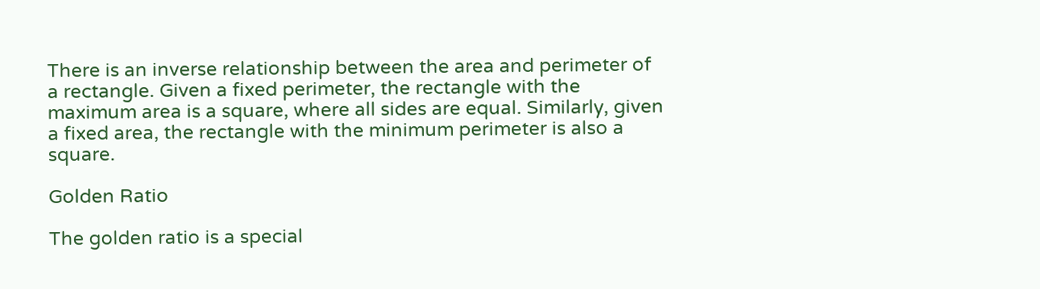There is an inverse relationship between the area and perimeter of a rectangle. Given a fixed perimeter, the rectangle with the maximum area is a square, where all sides are equal. Similarly, given a fixed area, the rectangle with the minimum perimeter is also a square.

Golden Ratio

The golden ratio is a special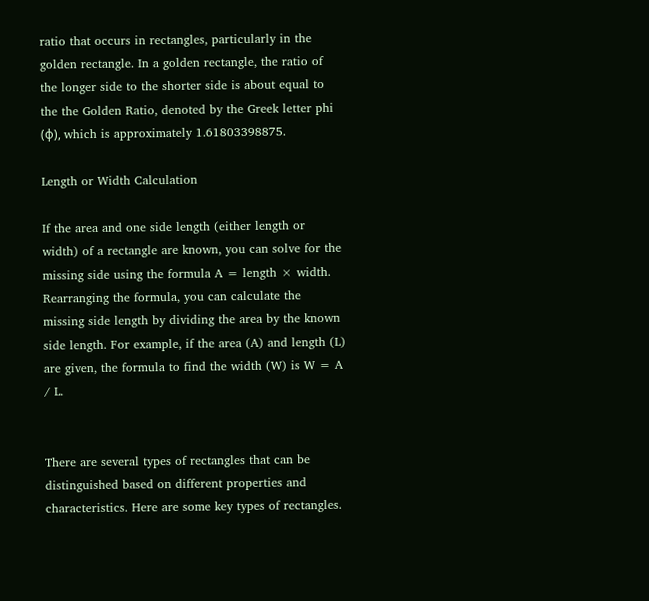ratio that occurs in rectangles, particularly in the golden rectangle. In a golden rectangle, the ratio of the longer side to the shorter side is about equal to the the Golden Ratio, denoted by the Greek letter phi (φ), which is approximately 1.61803398875.

Length or Width Calculation

If the area and one side length (either length or width) of a rectangle are known, you can solve for the missing side using the formula A = length × width. Rearranging the formula, you can calculate the missing side length by dividing the area by the known side length. For example, if the area (A) and length (L) are given, the formula to find the width (W) is W = A / L.


There are several types of rectangles that can be distinguished based on different properties and characteristics. Here are some key types of rectangles.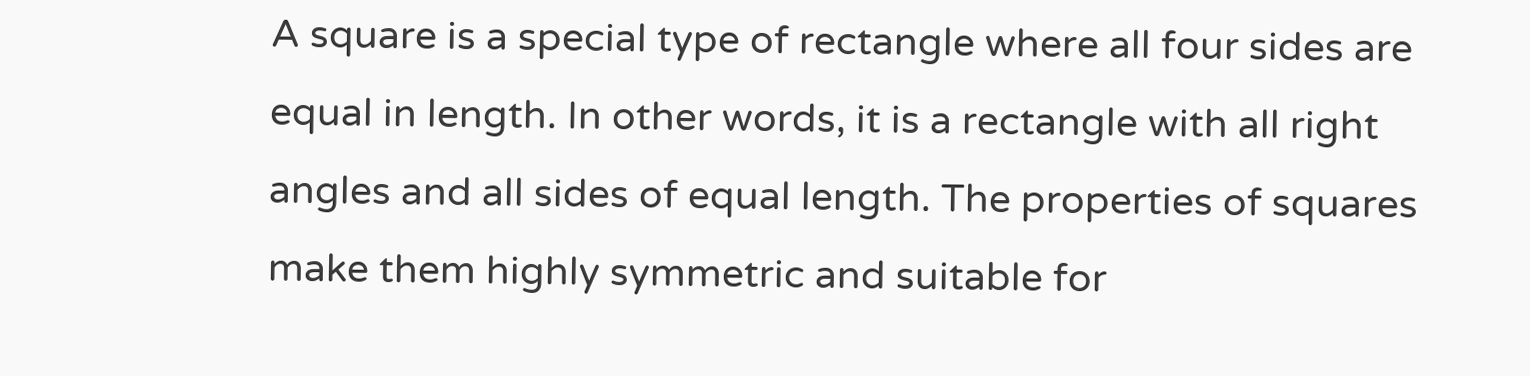A square is a special type of rectangle where all four sides are equal in length. In other words, it is a rectangle with all right angles and all sides of equal length. The properties of squares make them highly symmetric and suitable for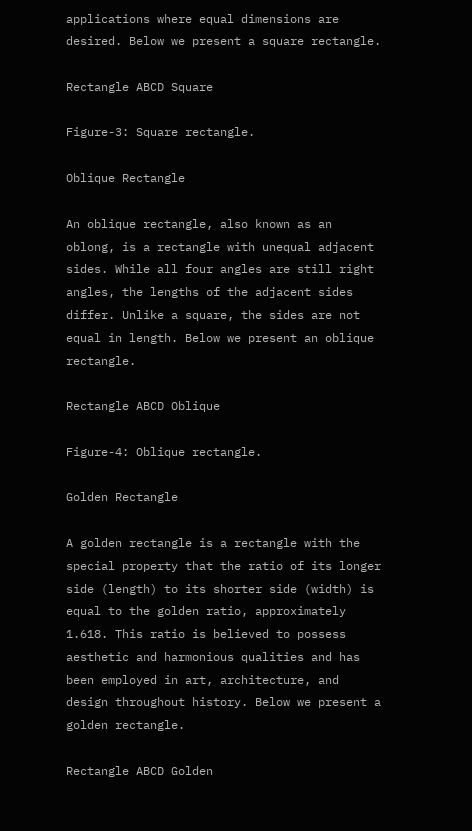applications where equal dimensions are desired. Below we present a square rectangle.

Rectangle ABCD Square

Figure-3: Square rectangle.

Oblique Rectangle

An oblique rectangle, also known as an oblong, is a rectangle with unequal adjacent sides. While all four angles are still right angles, the lengths of the adjacent sides differ. Unlike a square, the sides are not equal in length. Below we present an oblique rectangle.

Rectangle ABCD Oblique

Figure-4: Oblique rectangle.

Golden Rectangle

A golden rectangle is a rectangle with the special property that the ratio of its longer side (length) to its shorter side (width) is equal to the golden ratio, approximately 1.618. This ratio is believed to possess aesthetic and harmonious qualities and has been employed in art, architecture, and design throughout history. Below we present a golden rectangle.

Rectangle ABCD Golden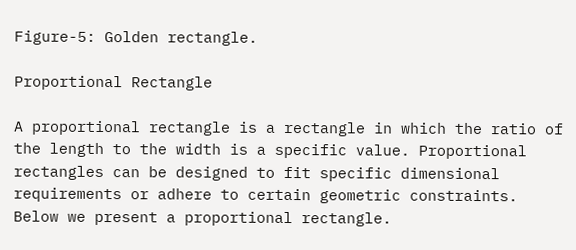Figure-5: Golden rectangle.

Proportional Rectangle

A proportional rectangle is a rectangle in which the ratio of the length to the width is a specific value. Proportional rectangles can be designed to fit specific dimensional requirements or adhere to certain geometric constraints. Below we present a proportional rectangle.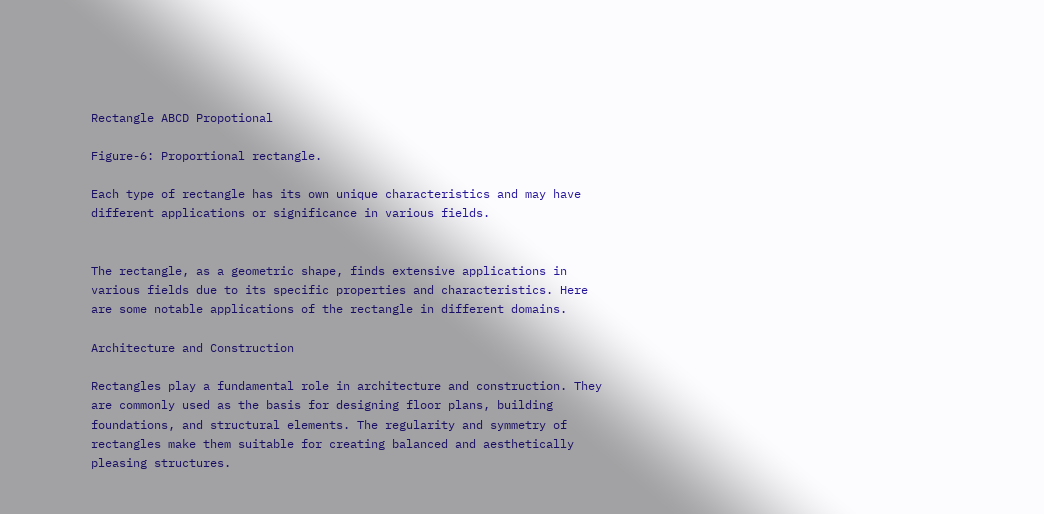Rectangle ABCD Propotional

Figure-6: Proportional rectangle.

Each type of rectangle has its own unique characteristics and may have different applications or significance in various fields.


The rectangle, as a geometric shape, finds extensive applications in various fields due to its specific properties and characteristics. Here are some notable applications of the rectangle in different domains.

Architecture and Construction

Rectangles play a fundamental role in architecture and construction. They are commonly used as the basis for designing floor plans, building foundations, and structural elements. The regularity and symmetry of rectangles make them suitable for creating balanced and aesthetically pleasing structures.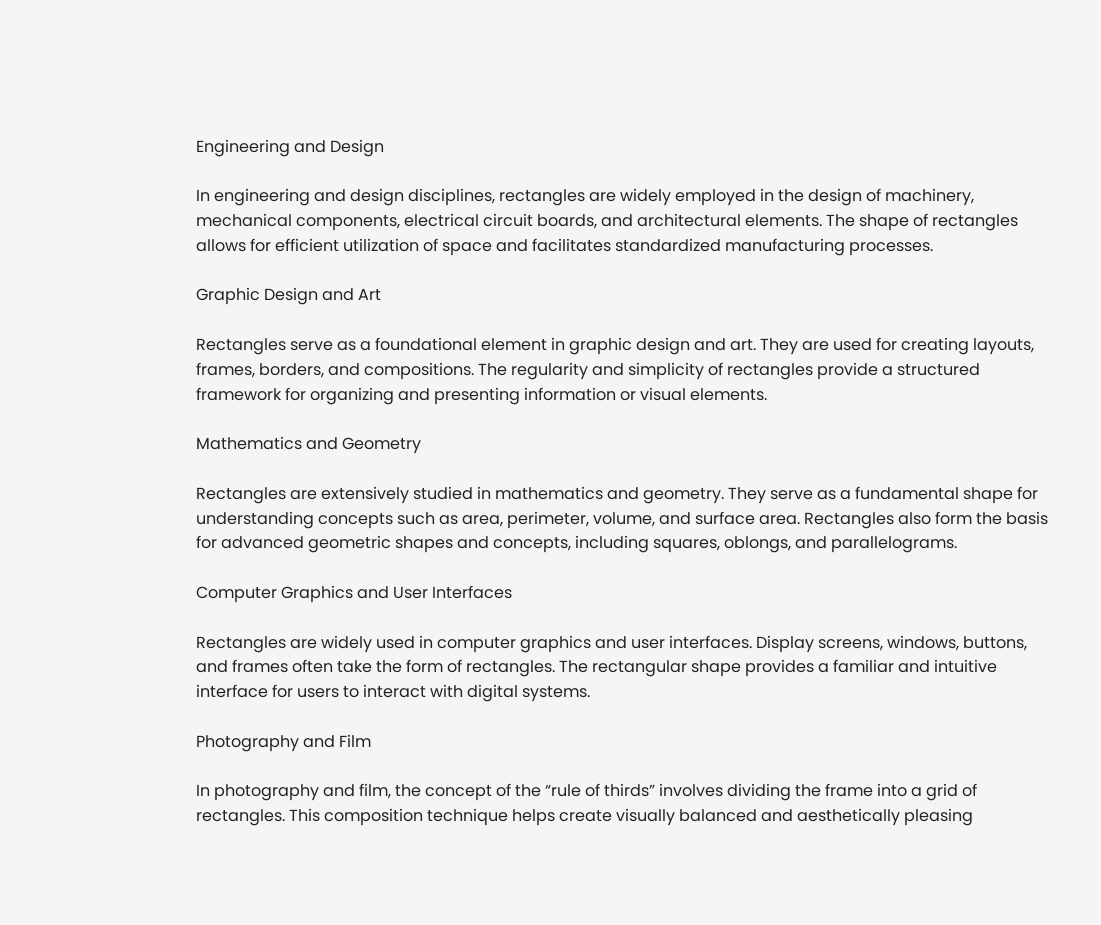Engineering and Design

In engineering and design disciplines, rectangles are widely employed in the design of machinery, mechanical components, electrical circuit boards, and architectural elements. The shape of rectangles allows for efficient utilization of space and facilitates standardized manufacturing processes.

Graphic Design and Art

Rectangles serve as a foundational element in graphic design and art. They are used for creating layouts, frames, borders, and compositions. The regularity and simplicity of rectangles provide a structured framework for organizing and presenting information or visual elements.

Mathematics and Geometry

Rectangles are extensively studied in mathematics and geometry. They serve as a fundamental shape for understanding concepts such as area, perimeter, volume, and surface area. Rectangles also form the basis for advanced geometric shapes and concepts, including squares, oblongs, and parallelograms.

Computer Graphics and User Interfaces

Rectangles are widely used in computer graphics and user interfaces. Display screens, windows, buttons, and frames often take the form of rectangles. The rectangular shape provides a familiar and intuitive interface for users to interact with digital systems.

Photography and Film

In photography and film, the concept of the “rule of thirds” involves dividing the frame into a grid of rectangles. This composition technique helps create visually balanced and aesthetically pleasing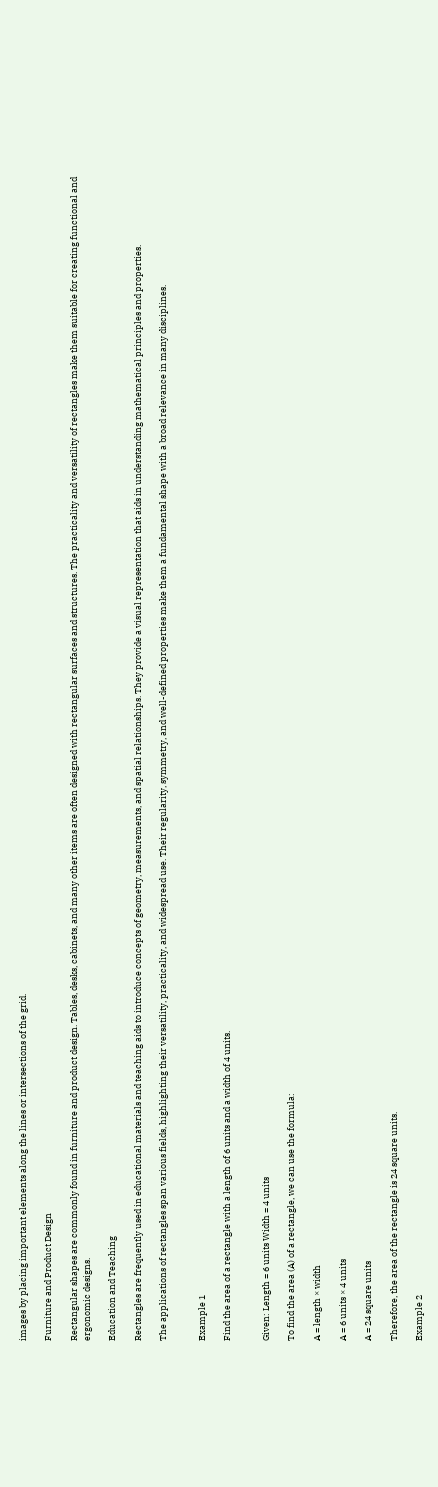images by placing important elements along the lines or intersections of the grid.

Furniture and Product Design

Rectangular shapes are commonly found in furniture and product design. Tables, desks, cabinets, and many other items are often designed with rectangular surfaces and structures. The practicality and versatility of rectangles make them suitable for creating functional and ergonomic designs.

Education and Teaching

Rectangles are frequently used in educational materials and teaching aids to introduce concepts of geometry, measurements, and spatial relationships. They provide a visual representation that aids in understanding mathematical principles and properties.

The applications of rectangles span various fields, highlighting their versatility, practicality, and widespread use. Their regularity, symmetry, and well-defined properties make them a fundamental shape with a broad relevance in many disciplines.


Example 1

Find the area of a rectangle with a length of 6 units and a width of 4 units.


Given: Length = 6 units Width = 4 units

To find the area (A) of a rectangle, we can use the formula:

A = length × width

A = 6 units × 4 units

A = 24 square units

Therefore, the area of the rectangle is 24 square units.

Example 2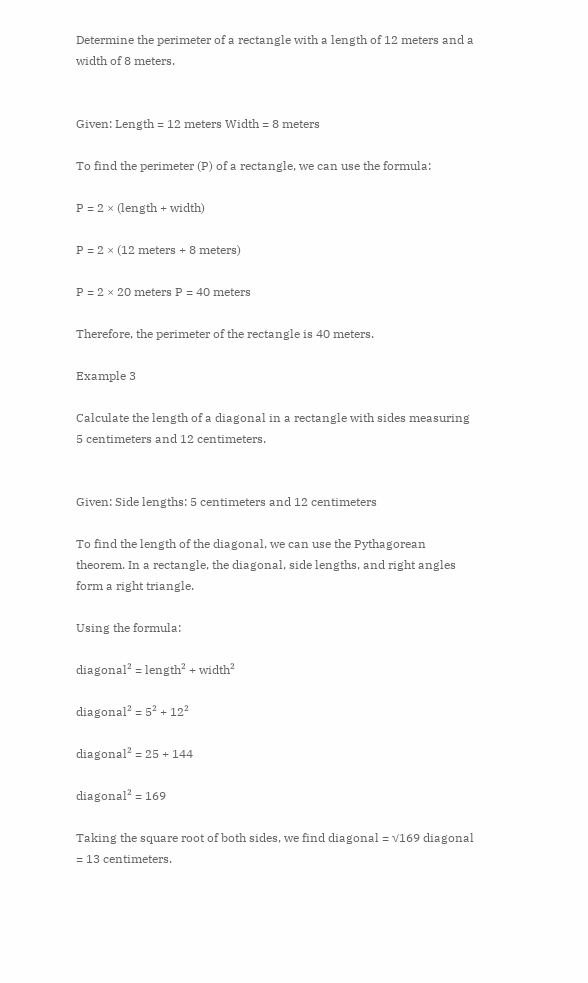Determine the perimeter of a rectangle with a length of 12 meters and a width of 8 meters.


Given: Length = 12 meters Width = 8 meters

To find the perimeter (P) of a rectangle, we can use the formula:

P = 2 × (length + width)

P = 2 × (12 meters + 8 meters)

P = 2 × 20 meters P = 40 meters

Therefore, the perimeter of the rectangle is 40 meters.

Example 3

Calculate the length of a diagonal in a rectangle with sides measuring 5 centimeters and 12 centimeters.


Given: Side lengths: 5 centimeters and 12 centimeters

To find the length of the diagonal, we can use the Pythagorean theorem. In a rectangle, the diagonal, side lengths, and right angles form a right triangle.

Using the formula:

diagonal² = length² + width²

diagonal² = 5² + 12²

diagonal² = 25 + 144

diagonal² = 169

Taking the square root of both sides, we find diagonal = √169 diagonal = 13 centimeters.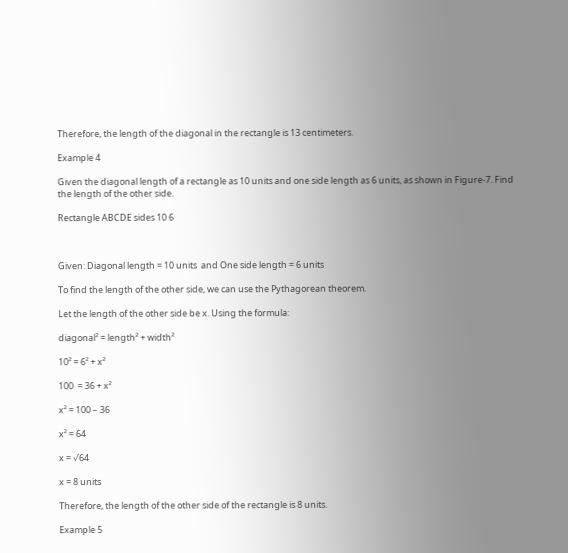Therefore, the length of the diagonal in the rectangle is 13 centimeters.

Example 4

Given the diagonal length of a rectangle as 10 units and one side length as 6 units, as shown in Figure-7. Find the length of the other side.

Rectangle ABCDE sides 10 6



Given: Diagonal length = 10 units  and One side length = 6 units

To find the length of the other side, we can use the Pythagorean theorem.

Let the length of the other side be x. Using the formula:

diagonal² = length² + width²

10² = 6² + x²

100  = 36 + x²

x² = 100 – 36

x² = 64

x = √64

x = 8 units

Therefore, the length of the other side of the rectangle is 8 units.

Example 5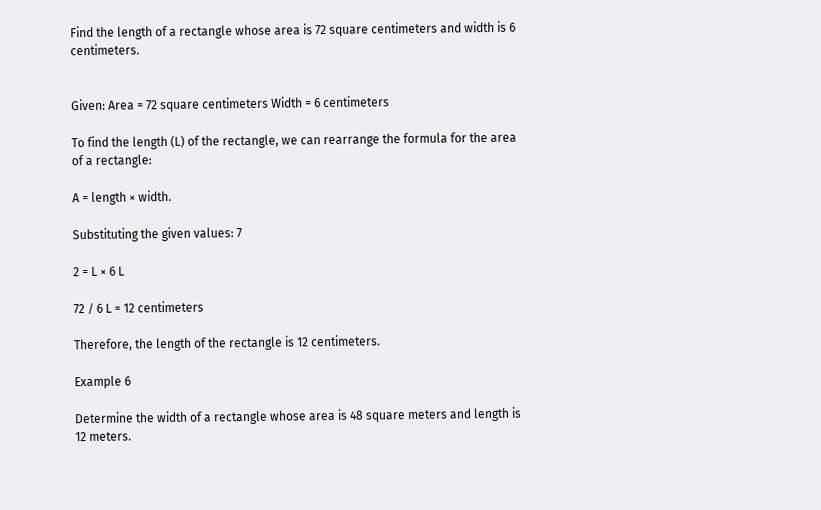Find the length of a rectangle whose area is 72 square centimeters and width is 6 centimeters.


Given: Area = 72 square centimeters Width = 6 centimeters

To find the length (L) of the rectangle, we can rearrange the formula for the area of a rectangle:

A = length × width.

Substituting the given values: 7

2 = L × 6 L

72 / 6 L = 12 centimeters

Therefore, the length of the rectangle is 12 centimeters.

Example 6

Determine the width of a rectangle whose area is 48 square meters and length is 12 meters.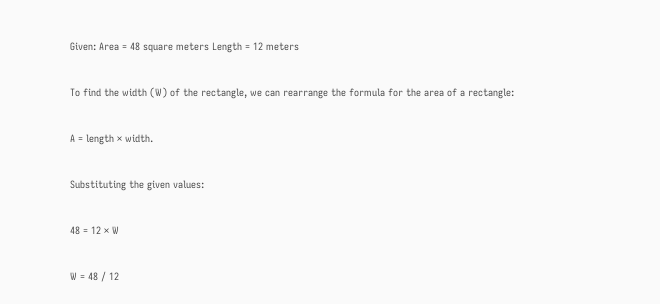Given: Area = 48 square meters Length = 12 meters

To find the width (W) of the rectangle, we can rearrange the formula for the area of a rectangle:

A = length × width.

Substituting the given values:

48 = 12 × W

W = 48 / 12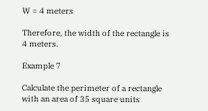W = 4 meters

Therefore, the width of the rectangle is 4 meters.

Example 7

Calculate the perimeter of a rectangle with an area of 35 square units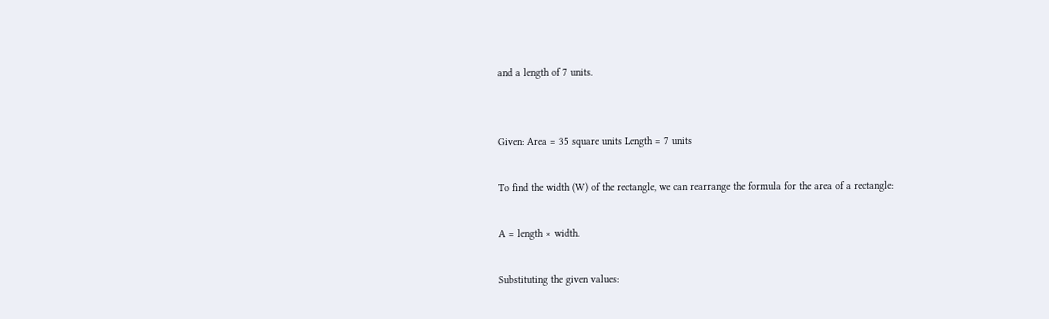and a length of 7 units.


Given: Area = 35 square units Length = 7 units

To find the width (W) of the rectangle, we can rearrange the formula for the area of a rectangle:

A = length × width.

Substituting the given values: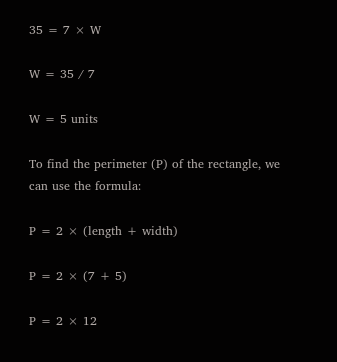35 = 7 × W

W = 35 / 7

W = 5 units

To find the perimeter (P) of the rectangle, we can use the formula:

P = 2 × (length + width)

P = 2 × (7 + 5)

P = 2 × 12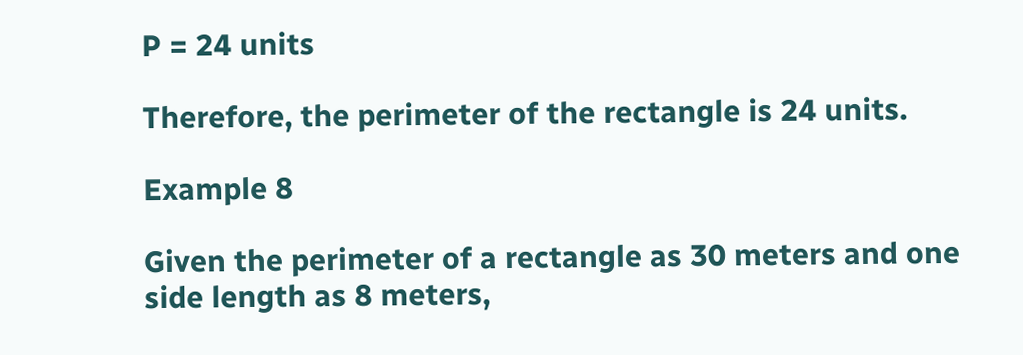P = 24 units

Therefore, the perimeter of the rectangle is 24 units.

Example 8

Given the perimeter of a rectangle as 30 meters and one side length as 8 meters,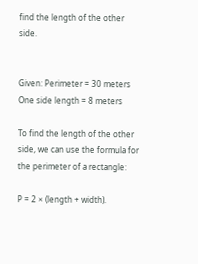find the length of the other side.


Given: Perimeter = 30 meters One side length = 8 meters

To find the length of the other side, we can use the formula for the perimeter of a rectangle:

P = 2 × (length + width).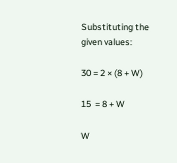Substituting the given values:

30 = 2 × (8 + W)

15  = 8 + W

W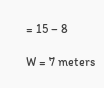= 15 – 8

W = 7 meters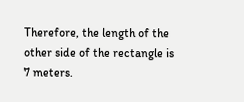Therefore, the length of the other side of the rectangle is 7 meters.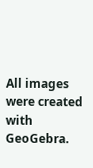All images were created with GeoGebra.